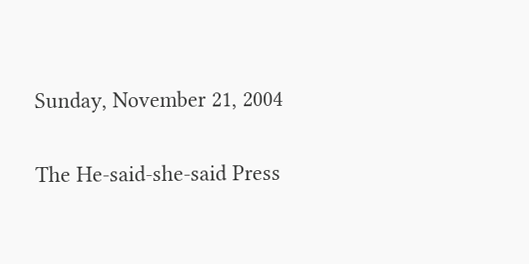Sunday, November 21, 2004

The He-said-she-said Press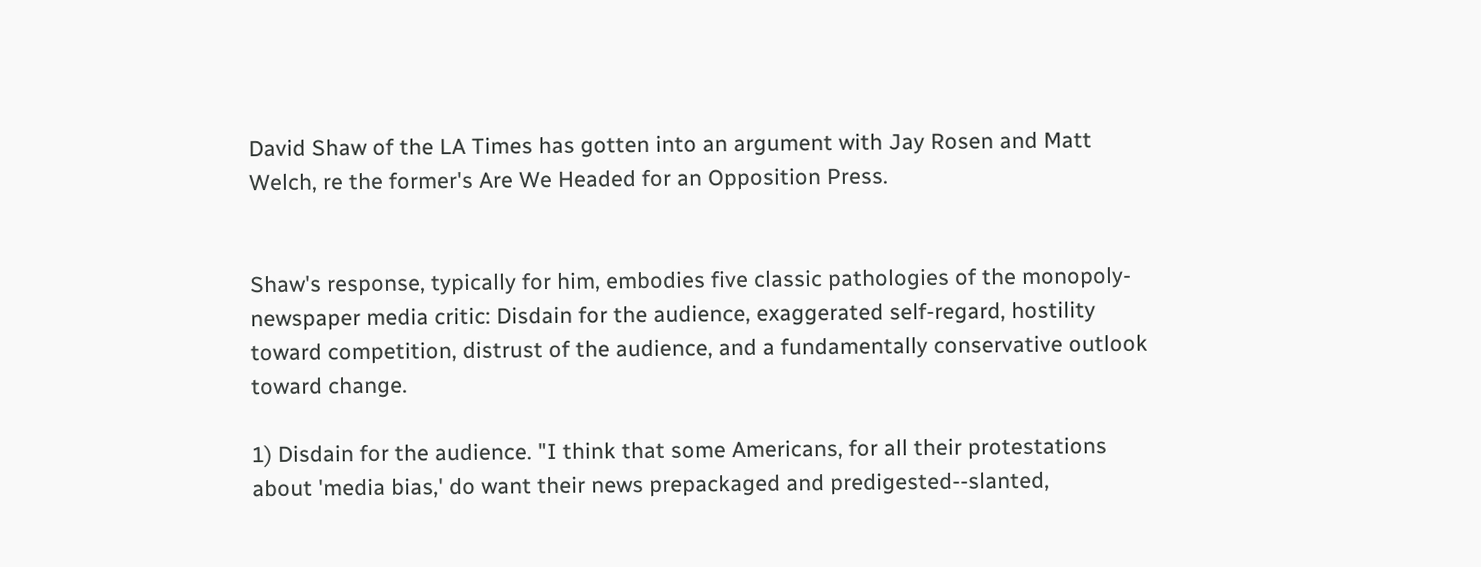David Shaw of the LA Times has gotten into an argument with Jay Rosen and Matt Welch, re the former's Are We Headed for an Opposition Press.


Shaw's response, typically for him, embodies five classic pathologies of the monopoly-newspaper media critic: Disdain for the audience, exaggerated self-regard, hostility toward competition, distrust of the audience, and a fundamentally conservative outlook toward change.

1) Disdain for the audience. "I think that some Americans, for all their protestations about 'media bias,' do want their news prepackaged and predigested--slanted,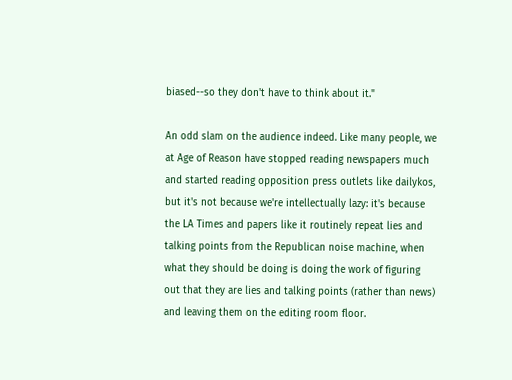biased--so they don't have to think about it."

An odd slam on the audience indeed. Like many people, we at Age of Reason have stopped reading newspapers much and started reading opposition press outlets like dailykos, but it's not because we're intellectually lazy: it's because the LA Times and papers like it routinely repeat lies and talking points from the Republican noise machine, when what they should be doing is doing the work of figuring out that they are lies and talking points (rather than news) and leaving them on the editing room floor.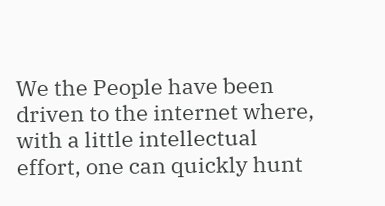We the People have been driven to the internet where, with a little intellectual effort, one can quickly hunt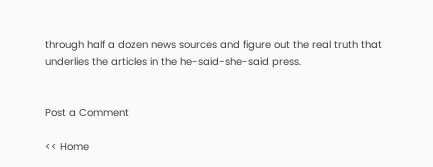through half a dozen news sources and figure out the real truth that underlies the articles in the he-said-she-said press.


Post a Comment

<< Home